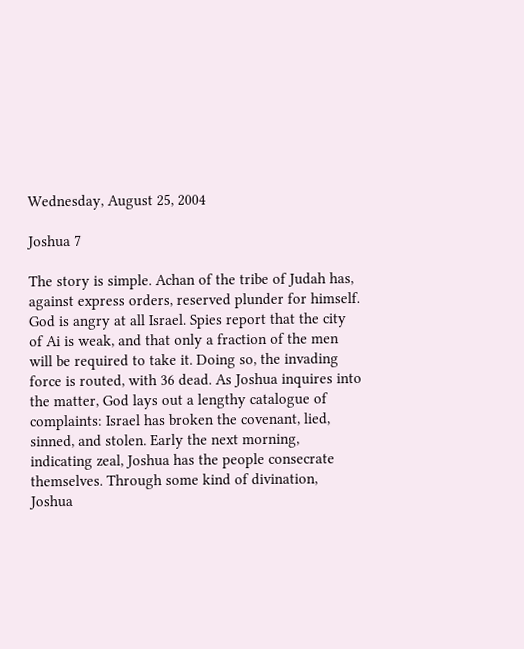Wednesday, August 25, 2004

Joshua 7

The story is simple. Achan of the tribe of Judah has, against express orders, reserved plunder for himself. God is angry at all Israel. Spies report that the city of Ai is weak, and that only a fraction of the men will be required to take it. Doing so, the invading force is routed, with 36 dead. As Joshua inquires into the matter, God lays out a lengthy catalogue of complaints: Israel has broken the covenant, lied, sinned, and stolen. Early the next morning, indicating zeal, Joshua has the people consecrate themselves. Through some kind of divination, Joshua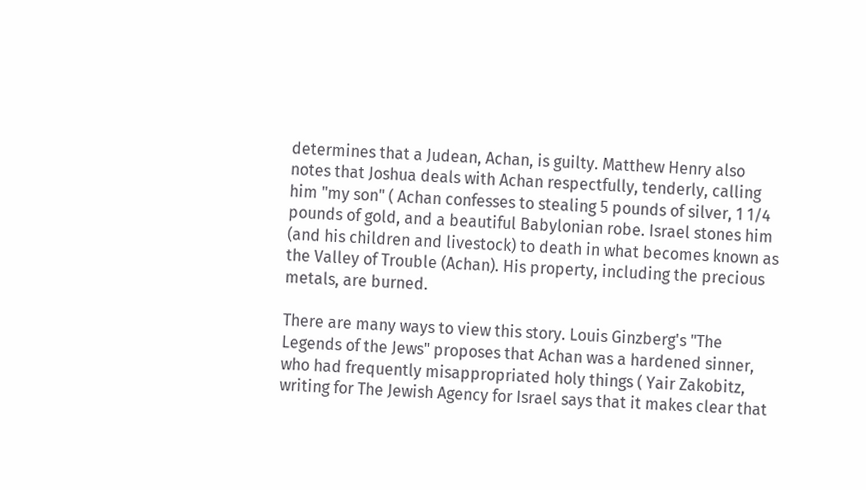determines that a Judean, Achan, is guilty. Matthew Henry also notes that Joshua deals with Achan respectfully, tenderly, calling him "my son" ( Achan confesses to stealing 5 pounds of silver, 1 1/4 pounds of gold, and a beautiful Babylonian robe. Israel stones him (and his children and livestock) to death in what becomes known as the Valley of Trouble (Achan). His property, including the precious metals, are burned.

There are many ways to view this story. Louis Ginzberg's "The Legends of the Jews" proposes that Achan was a hardened sinner, who had frequently misappropriated holy things ( Yair Zakobitz, writing for The Jewish Agency for Israel says that it makes clear that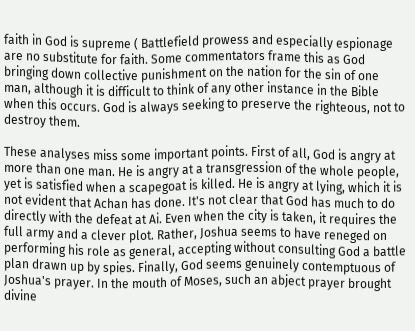faith in God is supreme ( Battlefield prowess and especially espionage are no substitute for faith. Some commentators frame this as God bringing down collective punishment on the nation for the sin of one man, although it is difficult to think of any other instance in the Bible when this occurs. God is always seeking to preserve the righteous, not to destroy them.

These analyses miss some important points. First of all, God is angry at more than one man. He is angry at a transgression of the whole people, yet is satisfied when a scapegoat is killed. He is angry at lying, which it is not evident that Achan has done. It's not clear that God has much to do directly with the defeat at Ai. Even when the city is taken, it requires the full army and a clever plot. Rather, Joshua seems to have reneged on performing his role as general, accepting without consulting God a battle plan drawn up by spies. Finally, God seems genuinely contemptuous of Joshua's prayer. In the mouth of Moses, such an abject prayer brought divine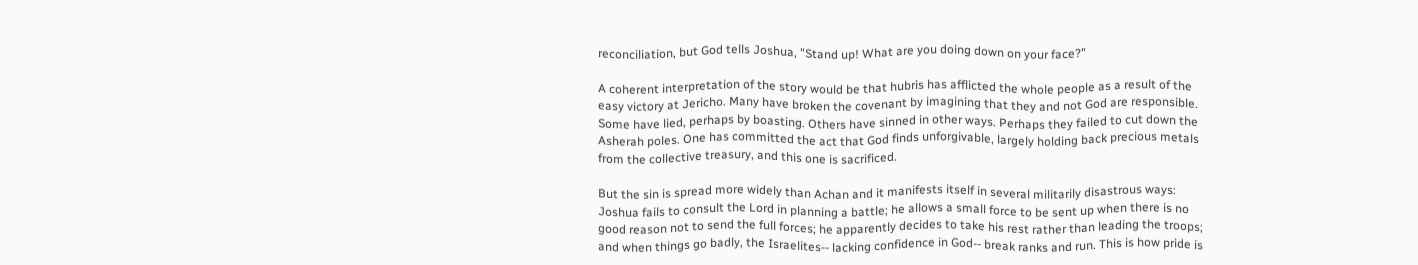reconciliation, but God tells Joshua, "Stand up! What are you doing down on your face?"

A coherent interpretation of the story would be that hubris has afflicted the whole people as a result of the easy victory at Jericho. Many have broken the covenant by imagining that they and not God are responsible. Some have lied, perhaps by boasting. Others have sinned in other ways. Perhaps they failed to cut down the Asherah poles. One has committed the act that God finds unforgivable, largely holding back precious metals from the collective treasury, and this one is sacrificed.

But the sin is spread more widely than Achan and it manifests itself in several militarily disastrous ways: Joshua fails to consult the Lord in planning a battle; he allows a small force to be sent up when there is no good reason not to send the full forces; he apparently decides to take his rest rather than leading the troops; and when things go badly, the Israelites-- lacking confidence in God-- break ranks and run. This is how pride is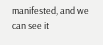manifested, and we can see it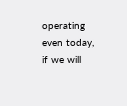operating even today, if we will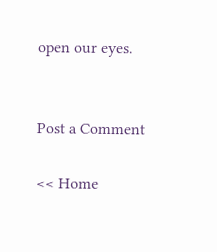open our eyes.


Post a Comment

<< Home